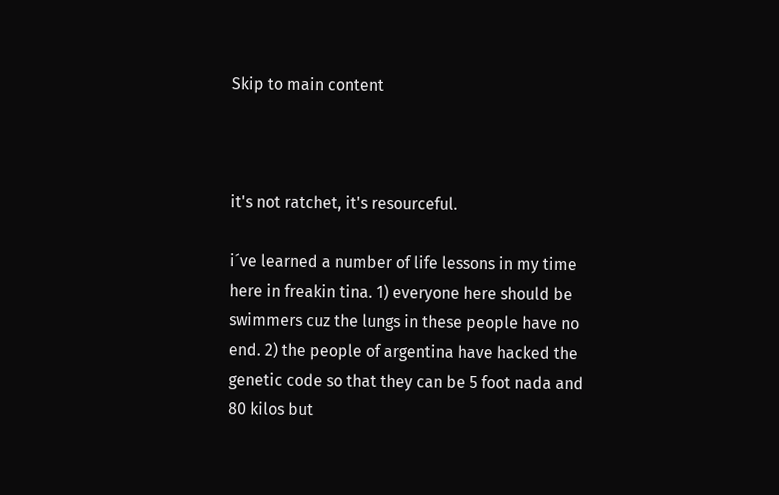Skip to main content



it's not ratchet, it's resourceful.

i´ve learned a number of life lessons in my time here in freakin tina. 1) everyone here should be swimmers cuz the lungs in these people have no end. 2) the people of argentina have hacked the genetic code so that they can be 5 foot nada and 80 kilos but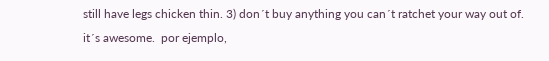still have legs chicken thin. 3) don´t buy anything you can´t ratchet your way out of.
it´s awesome.  por ejemplo,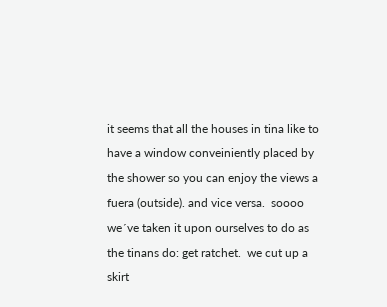it seems that all the houses in tina like to have a window conveiniently placed by the shower so you can enjoy the views a fuera (outside). and vice versa.  soooo we´ve taken it upon ourselves to do as the tinans do: get ratchet.  we cut up a skirt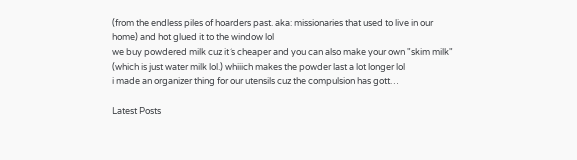(from the endless piles of hoarders past. aka: missionaries that used to live in our home) and hot glued it to the window lol
we buy powdered milk cuz it´s cheaper and you can also make your own "skim milk" (which is just water milk lol.) whiiich makes the powder last a lot longer lol
i made an organizer thing for our utensils cuz the compulsion has gott…

Latest Posts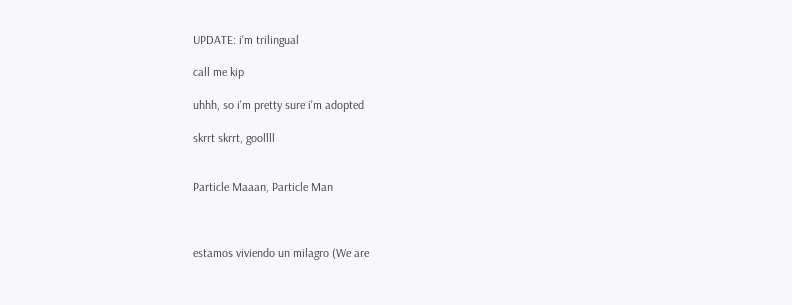UPDATE: i'm trilingual

call me kip

uhhh, so i'm pretty sure i'm adopted

skrrt skrrt, goollll


Particle Maaan, Particle Man



estamos viviendo un milagro (We are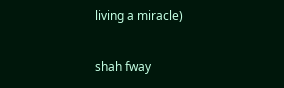living a miracle)

shah fway